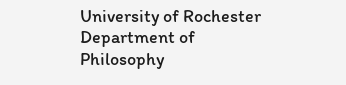University of Rochester
Department of Philosophy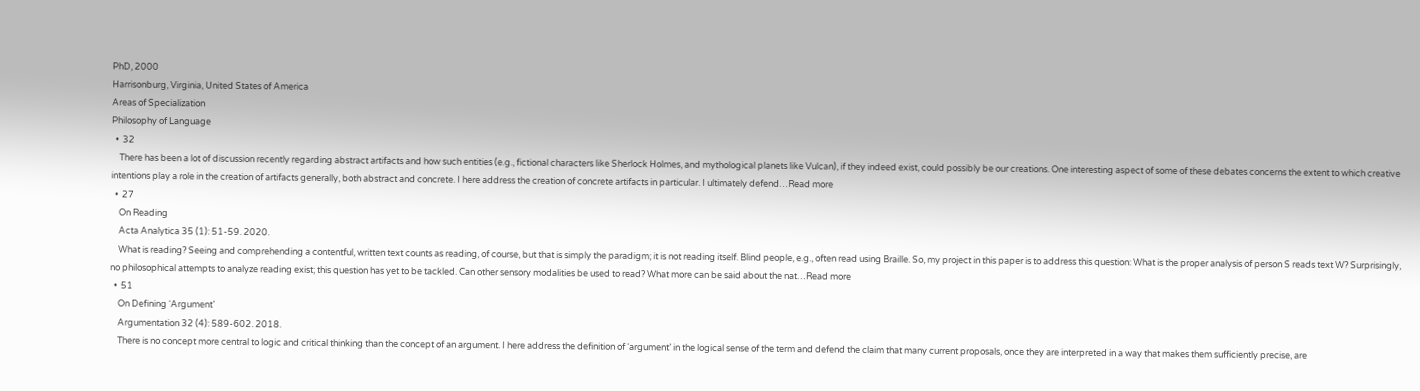PhD, 2000
Harrisonburg, Virginia, United States of America
Areas of Specialization
Philosophy of Language
  •  32
    There has been a lot of discussion recently regarding abstract artifacts and how such entities (e.g., fictional characters like Sherlock Holmes, and mythological planets like Vulcan), if they indeed exist, could possibly be our creations. One interesting aspect of some of these debates concerns the extent to which creative intentions play a role in the creation of artifacts generally, both abstract and concrete. I here address the creation of concrete artifacts in particular. I ultimately defend…Read more
  •  27
    On Reading
    Acta Analytica 35 (1): 51-59. 2020.
    What is reading? Seeing and comprehending a contentful, written text counts as reading, of course, but that is simply the paradigm; it is not reading itself. Blind people, e.g., often read using Braille. So, my project in this paper is to address this question: What is the proper analysis of person S reads text W? Surprisingly, no philosophical attempts to analyze reading exist; this question has yet to be tackled. Can other sensory modalities be used to read? What more can be said about the nat…Read more
  •  51
    On Defining ‘Argument’
    Argumentation 32 (4): 589-602. 2018.
    There is no concept more central to logic and critical thinking than the concept of an argument. I here address the definition of ‘argument’ in the logical sense of the term and defend the claim that many current proposals, once they are interpreted in a way that makes them sufficiently precise, are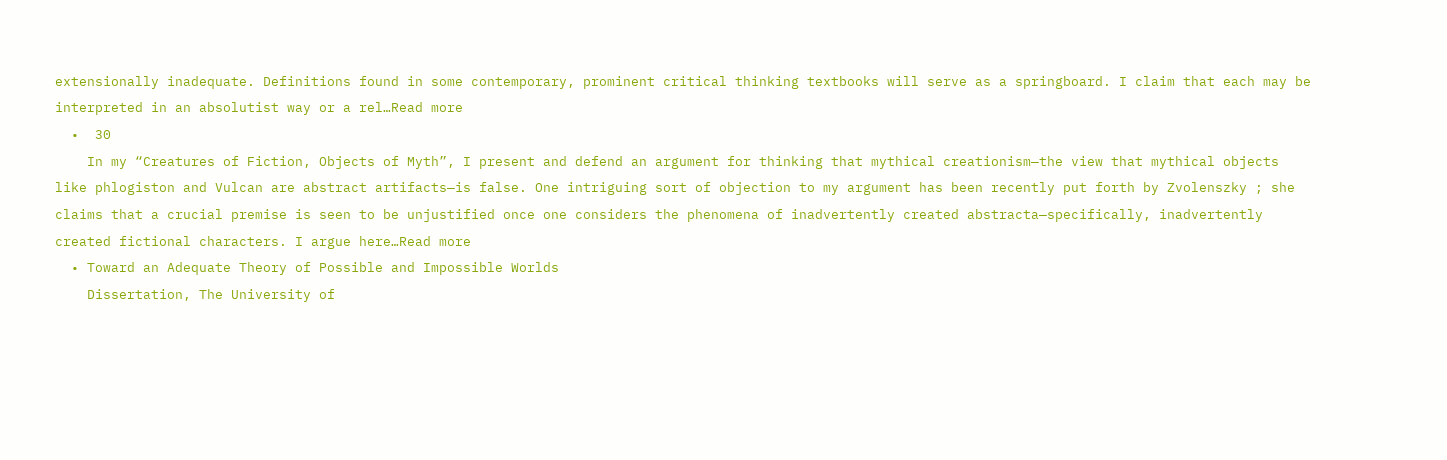extensionally inadequate. Definitions found in some contemporary, prominent critical thinking textbooks will serve as a springboard. I claim that each may be interpreted in an absolutist way or a rel…Read more
  •  30
    In my “Creatures of Fiction, Objects of Myth”, I present and defend an argument for thinking that mythical creationism—the view that mythical objects like phlogiston and Vulcan are abstract artifacts—is false. One intriguing sort of objection to my argument has been recently put forth by Zvolenszky ; she claims that a crucial premise is seen to be unjustified once one considers the phenomena of inadvertently created abstracta—specifically, inadvertently created fictional characters. I argue here…Read more
  • Toward an Adequate Theory of Possible and Impossible Worlds
    Dissertation, The University of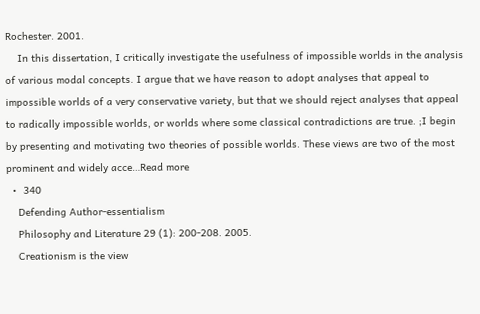Rochester. 2001.
    In this dissertation, I critically investigate the usefulness of impossible worlds in the analysis of various modal concepts. I argue that we have reason to adopt analyses that appeal to impossible worlds of a very conservative variety, but that we should reject analyses that appeal to radically impossible worlds, or worlds where some classical contradictions are true. ;I begin by presenting and motivating two theories of possible worlds. These views are two of the most prominent and widely acce…Read more
  •  340
    Defending Author-essentialism
    Philosophy and Literature 29 (1): 200-208. 2005.
    Creationism is the view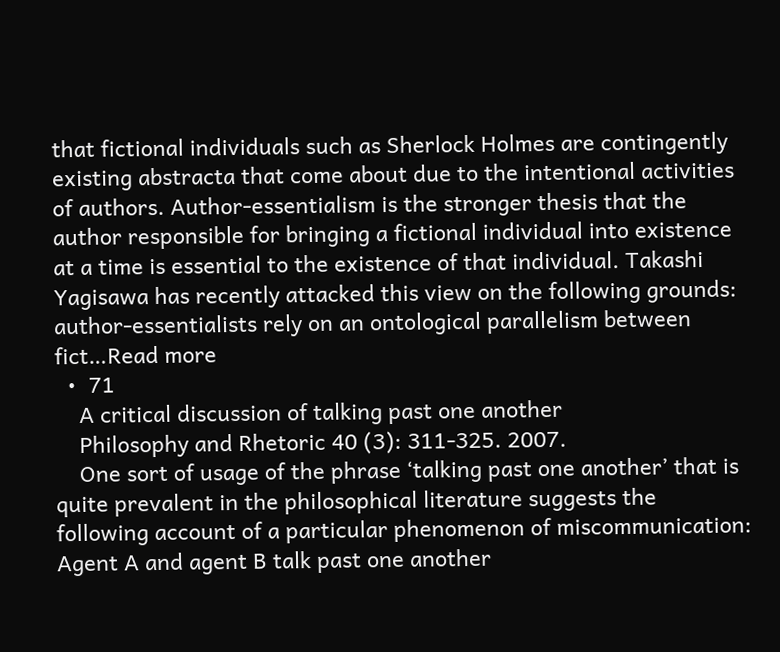that fictional individuals such as Sherlock Holmes are contingently existing abstracta that come about due to the intentional activities of authors. Author-essentialism is the stronger thesis that the author responsible for bringing a fictional individual into existence at a time is essential to the existence of that individual. Takashi Yagisawa has recently attacked this view on the following grounds: author-essentialists rely on an ontological parallelism between fict…Read more
  •  71
    A critical discussion of talking past one another
    Philosophy and Rhetoric 40 (3): 311-325. 2007.
    One sort of usage of the phrase ‘talking past one another’ that is quite prevalent in the philosophical literature suggests the following account of a particular phenomenon of miscommunication: Agent A and agent B talk past one another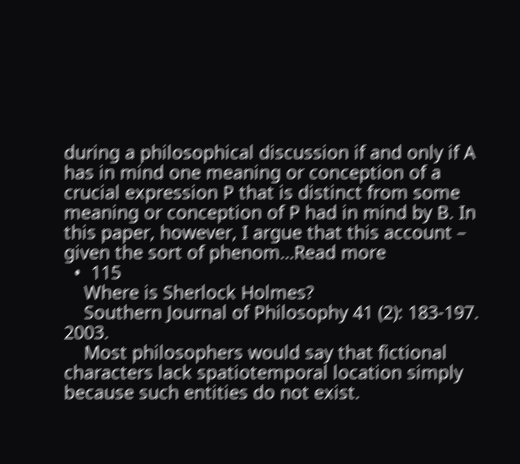during a philosophical discussion if and only if A has in mind one meaning or conception of a crucial expression P that is distinct from some meaning or conception of P had in mind by B. In this paper, however, I argue that this account – given the sort of phenom…Read more
  •  115
    Where is Sherlock Holmes?
    Southern Journal of Philosophy 41 (2): 183-197. 2003.
    Most philosophers would say that fictional characters lack spatiotemporal location simply because such entities do not exist.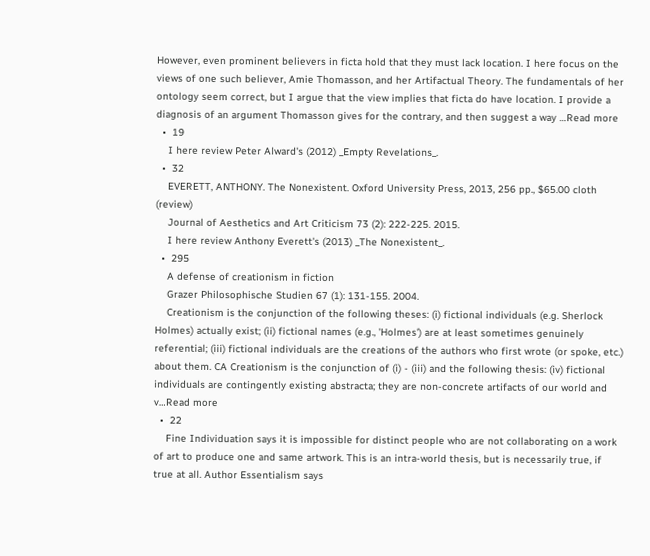However, even prominent believers in ficta hold that they must lack location. I here focus on the views of one such believer, Amie Thomasson, and her Artifactual Theory. The fundamentals of her ontology seem correct, but I argue that the view implies that ficta do have location. I provide a diagnosis of an argument Thomasson gives for the contrary, and then suggest a way …Read more
  •  19
    I here review Peter Alward's (2012) _Empty Revelations_.
  •  32
    EVERETT, ANTHONY. The Nonexistent. Oxford University Press, 2013, 256 pp., $65.00 cloth (review)
    Journal of Aesthetics and Art Criticism 73 (2): 222-225. 2015.
    I here review Anthony Everett's (2013) _The Nonexistent_.
  •  295
    A defense of creationism in fiction
    Grazer Philosophische Studien 67 (1): 131-155. 2004.
    Creationism is the conjunction of the following theses: (i) fictional individuals (e.g. Sherlock Holmes) actually exist; (ii) fictional names (e.g., 'Holmes') are at least sometimes genuinely referential; (iii) fictional individuals are the creations of the authors who first wrote (or spoke, etc.) about them. CA Creationism is the conjunction of (i) - (iii) and the following thesis: (iv) fictional individuals are contingently existing abstracta; they are non-concrete artifacts of our world and v…Read more
  •  22
    Fine Individuation says it is impossible for distinct people who are not collaborating on a work of art to produce one and same artwork. This is an intra-world thesis, but is necessarily true, if true at all. Author Essentialism says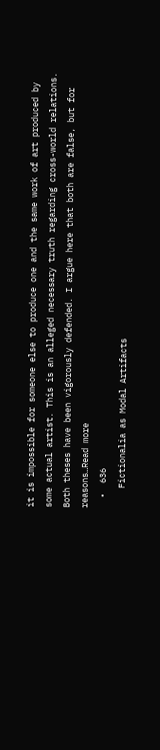it is impossible for someone else to produce one and the same work of art produced by some actual artist. This is an alleged necessary truth regarding cross-world relations. Both theses have been vigorously defended. I argue here that both are false, but for reasons…Read more
  •  636
    Fictionalia as Modal Artifacts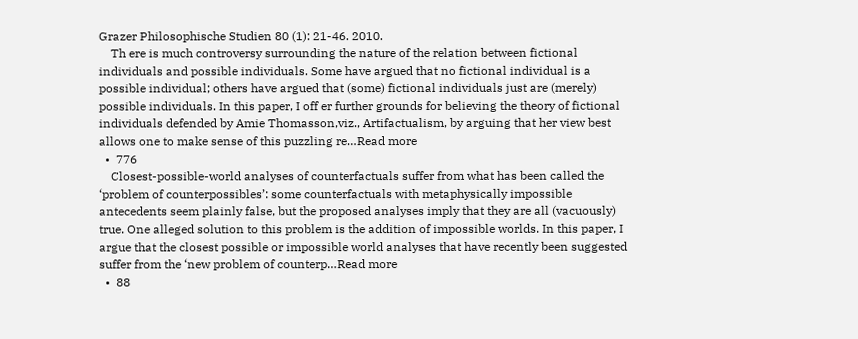Grazer Philosophische Studien 80 (1): 21-46. 2010.
    Th ere is much controversy surrounding the nature of the relation between fictional individuals and possible individuals. Some have argued that no fictional individual is a possible individual; others have argued that (some) fictional individuals just are (merely) possible individuals. In this paper, I off er further grounds for believing the theory of fictional individuals defended by Amie Thomasson,viz., Artifactualism, by arguing that her view best allows one to make sense of this puzzling re…Read more
  •  776
    Closest-possible-world analyses of counterfactuals suffer from what has been called the ‘problem of counterpossibles’: some counterfactuals with metaphysically impossible antecedents seem plainly false, but the proposed analyses imply that they are all (vacuously) true. One alleged solution to this problem is the addition of impossible worlds. In this paper, I argue that the closest possible or impossible world analyses that have recently been suggested suffer from the ‘new problem of counterp…Read more
  •  88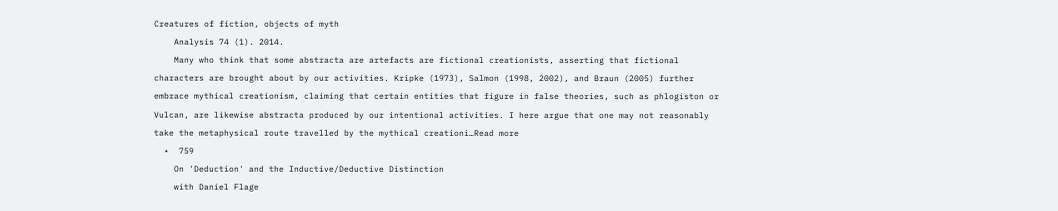Creatures of fiction, objects of myth
    Analysis 74 (1). 2014.
    Many who think that some abstracta are artefacts are fictional creationists, asserting that fictional characters are brought about by our activities. Kripke (1973), Salmon (1998, 2002), and Braun (2005) further embrace mythical creationism, claiming that certain entities that figure in false theories, such as phlogiston or Vulcan, are likewise abstracta produced by our intentional activities. I here argue that one may not reasonably take the metaphysical route travelled by the mythical creationi…Read more
  •  759
    On 'Deduction' and the Inductive/Deductive Distinction
    with Daniel Flage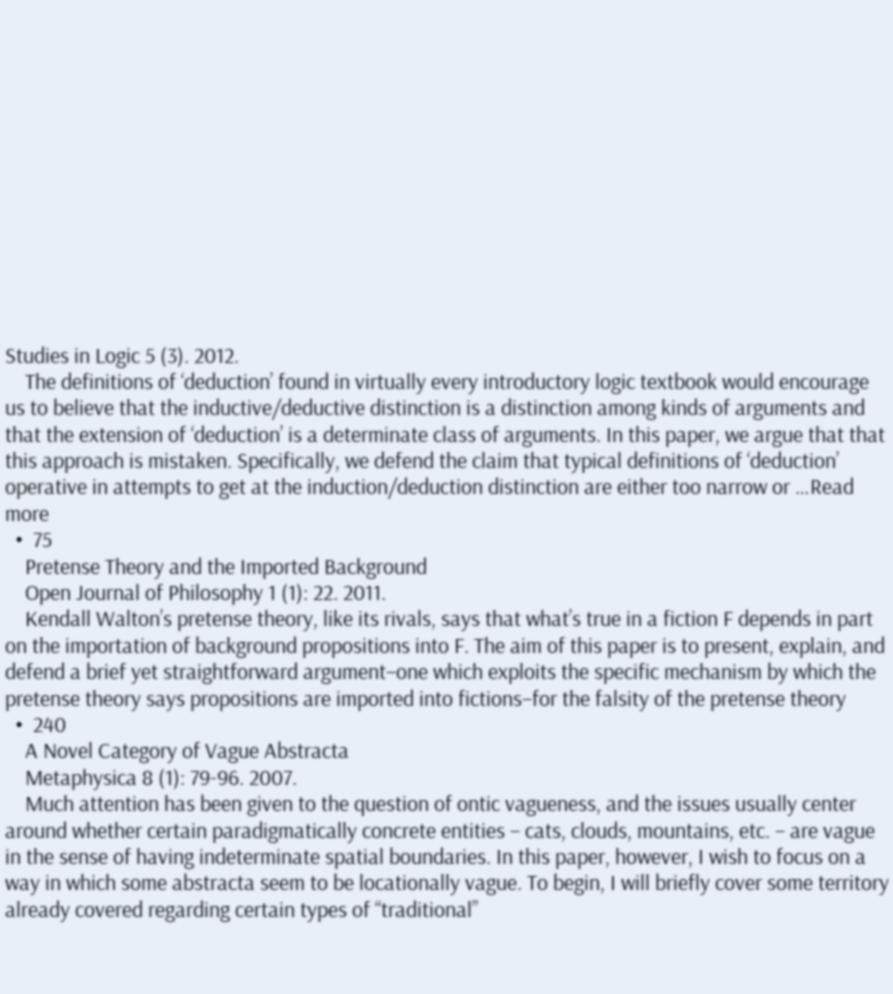Studies in Logic 5 (3). 2012.
    The definitions of ‘deduction’ found in virtually every introductory logic textbook would encourage us to believe that the inductive/deductive distinction is a distinction among kinds of arguments and that the extension of ‘deduction’ is a determinate class of arguments. In this paper, we argue that that this approach is mistaken. Specifically, we defend the claim that typical definitions of ‘deduction’ operative in attempts to get at the induction/deduction distinction are either too narrow or …Read more
  •  75
    Pretense Theory and the Imported Background
    Open Journal of Philosophy 1 (1): 22. 2011.
    Kendall Walton’s pretense theory, like its rivals, says that what’s true in a fiction F depends in part on the importation of background propositions into F. The aim of this paper is to present, explain, and defend a brief yet straightforward argument–one which exploits the specific mechanism by which the pretense theory says propositions are imported into fictions–for the falsity of the pretense theory
  •  240
    A Novel Category of Vague Abstracta
    Metaphysica 8 (1): 79-96. 2007.
    Much attention has been given to the question of ontic vagueness, and the issues usually center around whether certain paradigmatically concrete entities – cats, clouds, mountains, etc. – are vague in the sense of having indeterminate spatial boundaries. In this paper, however, I wish to focus on a way in which some abstracta seem to be locationally vague. To begin, I will briefly cover some territory already covered regarding certain types of “traditional”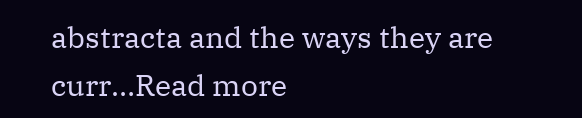abstracta and the ways they are curr…Read more